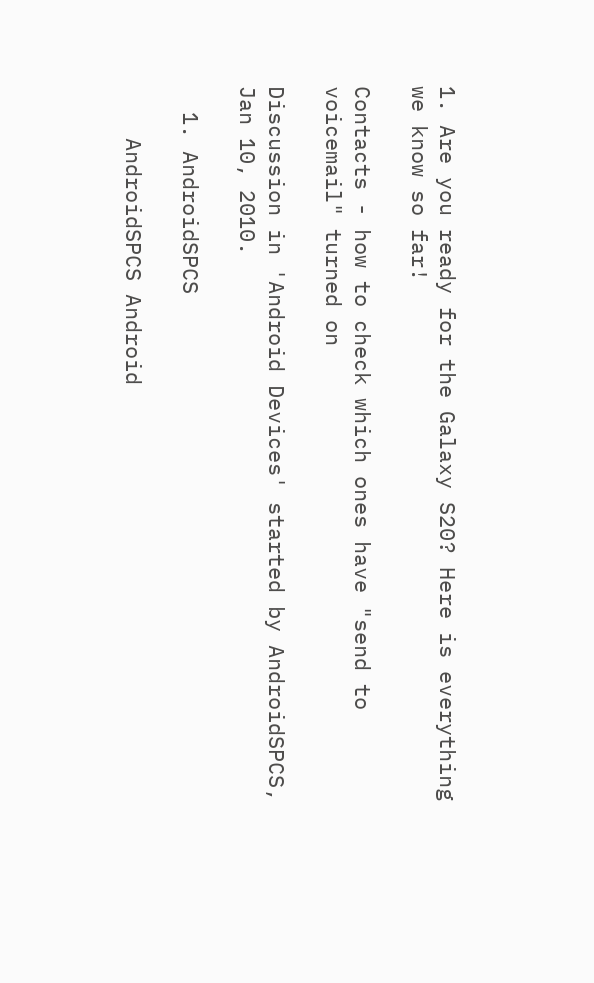1. Are you ready for the Galaxy S20? Here is everything we know so far!

Contacts - how to check which ones have "send to voicemail" turned on

Discussion in 'Android Devices' started by AndroidSPCS, Jan 10, 2010.

  1. AndroidSPCS

    AndroidSPCS Android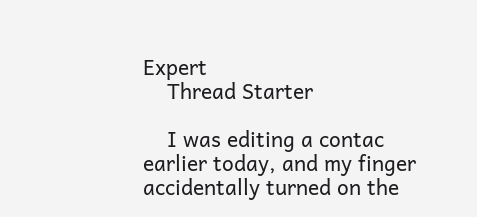Expert
    Thread Starter

    I was editing a contac earlier today, and my finger accidentally turned on the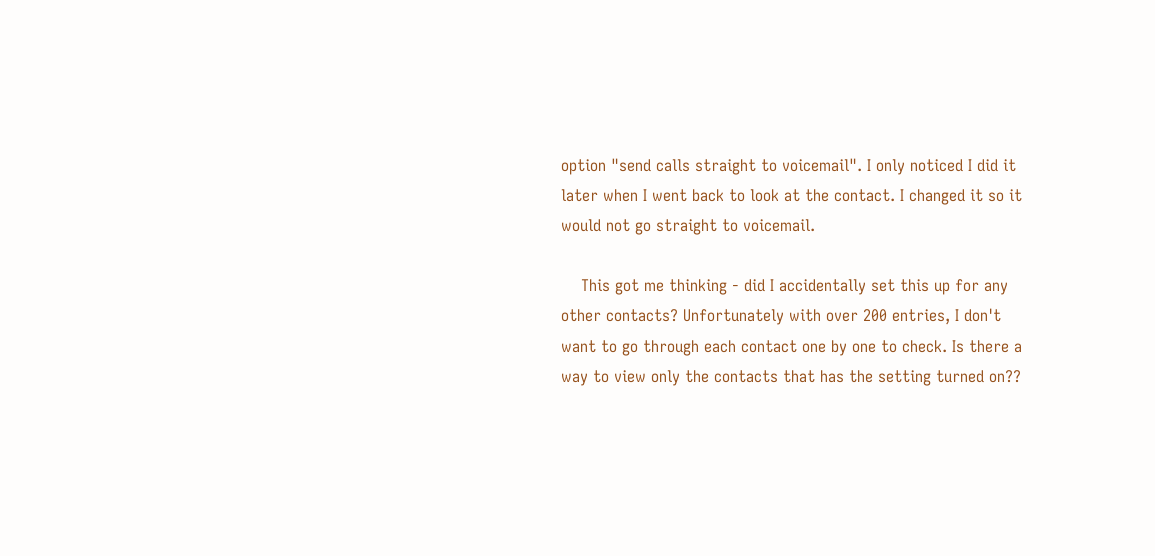option "send calls straight to voicemail". I only noticed I did it later when I went back to look at the contact. I changed it so it would not go straight to voicemail.

    This got me thinking - did I accidentally set this up for any other contacts? Unfortunately with over 200 entries, I don't want to go through each contact one by one to check. Is there a way to view only the contacts that has the setting turned on??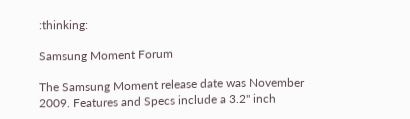:thinking:

Samsung Moment Forum

The Samsung Moment release date was November 2009. Features and Specs include a 3.2" inch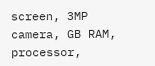screen, 3MP camera, GB RAM, processor,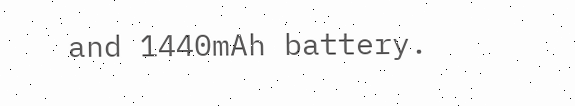and 1440mAh battery.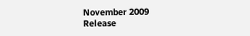November 2009
Release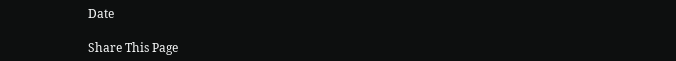Date

Share This Page